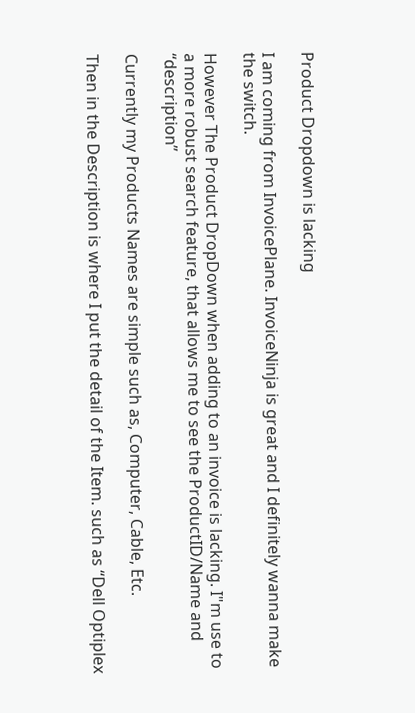Product Dropdown is lacking

I am coming from InvoicePlane. InvoiceNinja is great and I definitely wanna make the switch.

However The Product DropDown when adding to an invoice is lacking. I"m use to a more robust search feature, that allows me to see the ProductID/Name and “description”

Currently my Products Names are simple such as, Computer, Cable, Etc.

Then in the Description is where I put the detail of the Item. such as “Dell Optiplex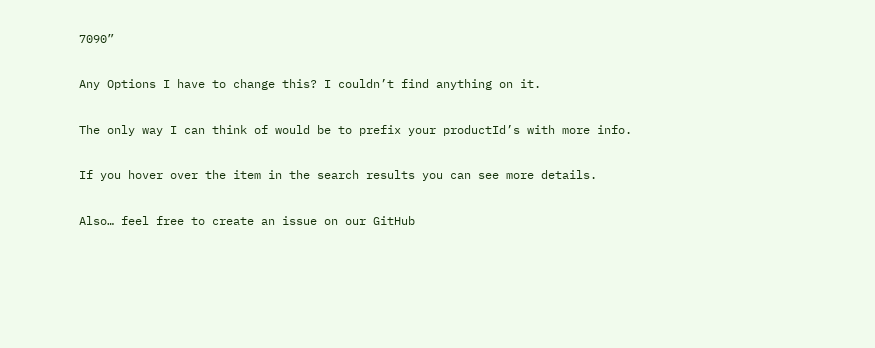7090”

Any Options I have to change this? I couldn’t find anything on it.

The only way I can think of would be to prefix your productId’s with more info.

If you hover over the item in the search results you can see more details.

Also… feel free to create an issue on our GitHub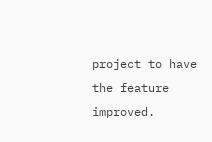project to have the feature improved.